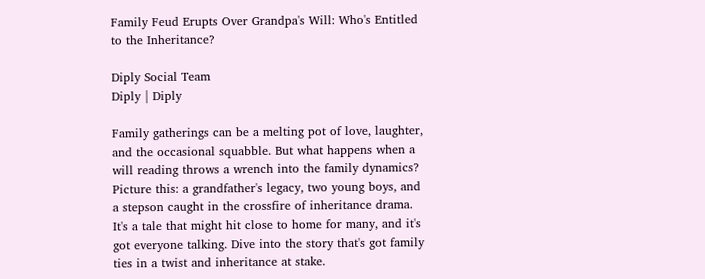Family Feud Erupts Over Grandpa's Will: Who's Entitled to the Inheritance?

Diply Social Team
Diply | Diply

Family gatherings can be a melting pot of love, laughter, and the occasional squabble. But what happens when a will reading throws a wrench into the family dynamics? Picture this: a grandfather's legacy, two young boys, and a stepson caught in the crossfire of inheritance drama. It's a tale that might hit close to home for many, and it's got everyone talking. Dive into the story that's got family ties in a twist and inheritance at stake.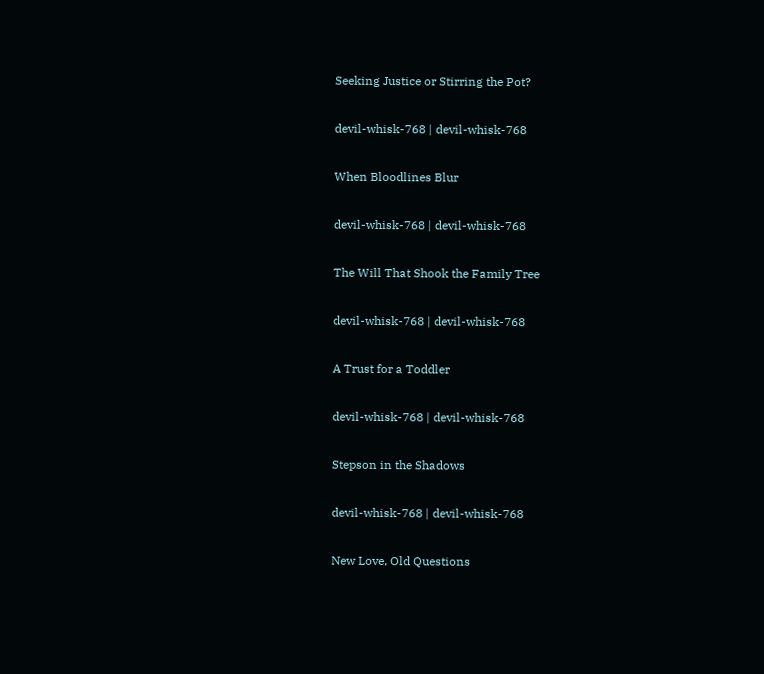Seeking Justice or Stirring the Pot?

devil-whisk-768 | devil-whisk-768

When Bloodlines Blur

devil-whisk-768 | devil-whisk-768

The Will That Shook the Family Tree

devil-whisk-768 | devil-whisk-768

A Trust for a Toddler

devil-whisk-768 | devil-whisk-768

Stepson in the Shadows

devil-whisk-768 | devil-whisk-768

New Love, Old Questions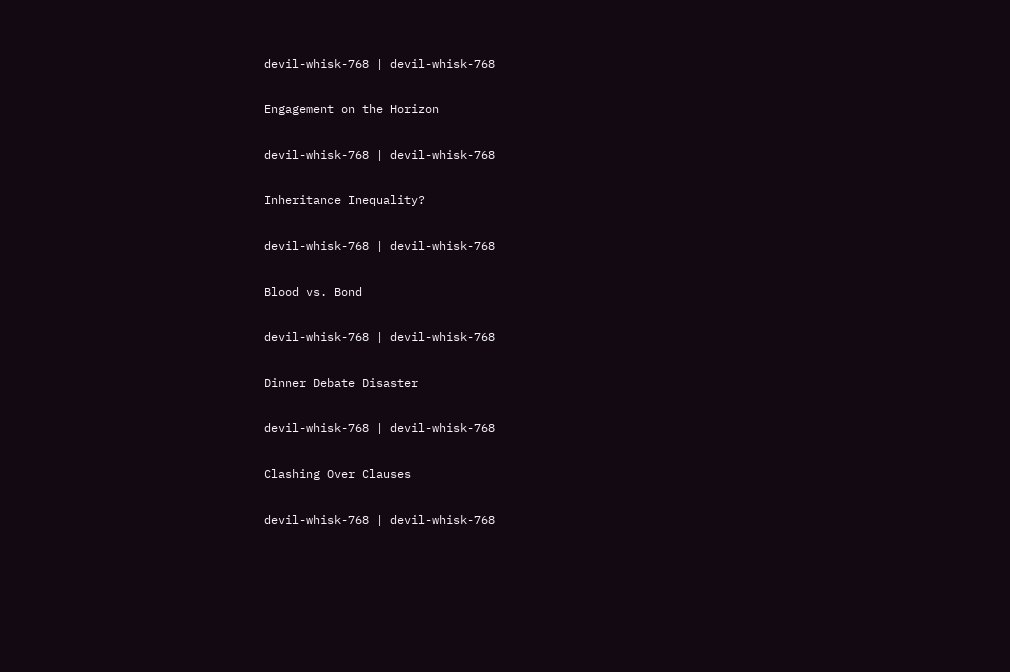devil-whisk-768 | devil-whisk-768

Engagement on the Horizon

devil-whisk-768 | devil-whisk-768

Inheritance Inequality?

devil-whisk-768 | devil-whisk-768

Blood vs. Bond

devil-whisk-768 | devil-whisk-768

Dinner Debate Disaster

devil-whisk-768 | devil-whisk-768

Clashing Over Clauses

devil-whisk-768 | devil-whisk-768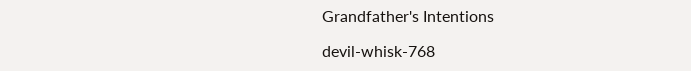Grandfather's Intentions

devil-whisk-768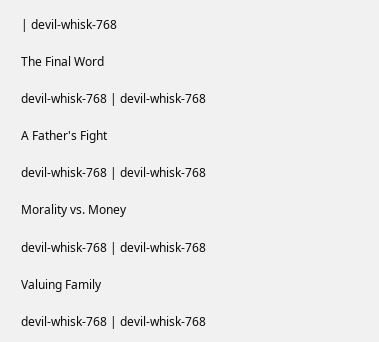| devil-whisk-768

The Final Word

devil-whisk-768 | devil-whisk-768

A Father's Fight

devil-whisk-768 | devil-whisk-768

Morality vs. Money

devil-whisk-768 | devil-whisk-768

Valuing Family

devil-whisk-768 | devil-whisk-768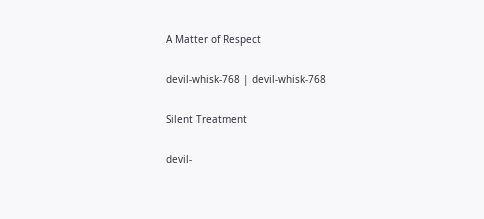A Matter of Respect

devil-whisk-768 | devil-whisk-768

Silent Treatment

devil-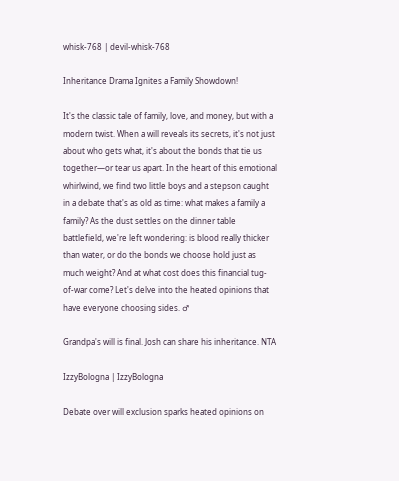whisk-768 | devil-whisk-768

Inheritance Drama Ignites a Family Showdown!

It's the classic tale of family, love, and money, but with a modern twist. When a will reveals its secrets, it's not just about who gets what, it's about the bonds that tie us together—or tear us apart. In the heart of this emotional whirlwind, we find two little boys and a stepson caught in a debate that's as old as time: what makes a family a family? As the dust settles on the dinner table battlefield, we're left wondering: is blood really thicker than water, or do the bonds we choose hold just as much weight? And at what cost does this financial tug-of-war come? Let's delve into the heated opinions that have everyone choosing sides. ♂

Grandpa's will is final. Josh can share his inheritance. NTA

IzzyBologna | IzzyBologna

Debate over will exclusion sparks heated opinions on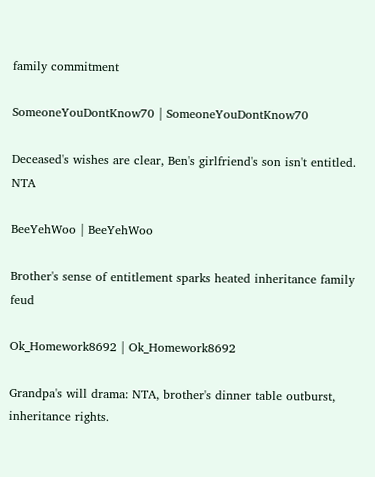family commitment

SomeoneYouDontKnow70 | SomeoneYouDontKnow70

Deceased's wishes are clear, Ben's girlfriend's son isn't entitled. NTA

BeeYehWoo | BeeYehWoo

Brother's sense of entitlement sparks heated inheritance family feud

Ok_Homework8692 | Ok_Homework8692

Grandpa's will drama: NTA, brother's dinner table outburst, inheritance rights.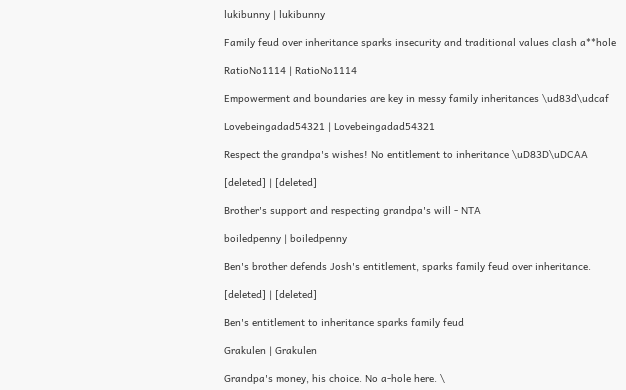lukibunny | lukibunny

Family feud over inheritance sparks insecurity and traditional values clash a**hole

RatioNo1114 | RatioNo1114

Empowerment and boundaries are key in messy family inheritances \ud83d\udcaf

Lovebeingadad54321 | Lovebeingadad54321

Respect the grandpa's wishes! No entitlement to inheritance \uD83D\uDCAA

[deleted] | [deleted]

Brother's support and respecting grandpa's will - NTA

boiledpenny | boiledpenny

Ben's brother defends Josh's entitlement, sparks family feud over inheritance.

[deleted] | [deleted]

Ben's entitlement to inheritance sparks family feud

Grakulen | Grakulen

Grandpa's money, his choice. No a-hole here. \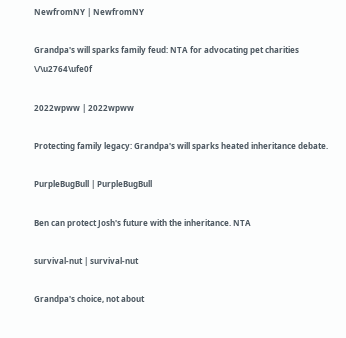NewfromNY | NewfromNY

Grandpa's will sparks family feud: NTA for advocating pet charities \/\u2764\ufe0f

2022wpww | 2022wpww

Protecting family legacy: Grandpa's will sparks heated inheritance debate.

PurpleBugBull | PurpleBugBull

Ben can protect Josh's future with the inheritance. NTA

survival-nut | survival-nut

Grandpa's choice, not about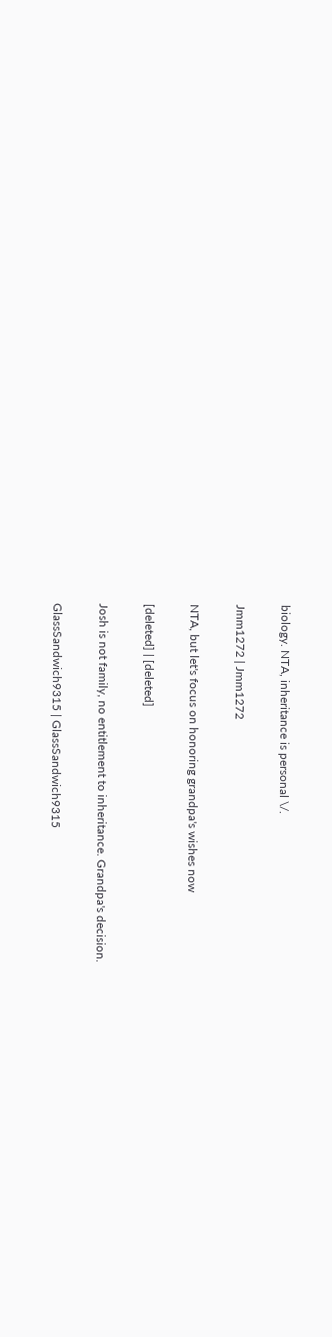biology. NTA, inheritance is personal \/.

Jmm1272 | Jmm1272

NTA, but let's focus on honoring grandpa's wishes now

[deleted] | [deleted]

Josh is not family, no entitlement to inheritance. Grandpa's decision.

GlassSandwich9315 | GlassSandwich9315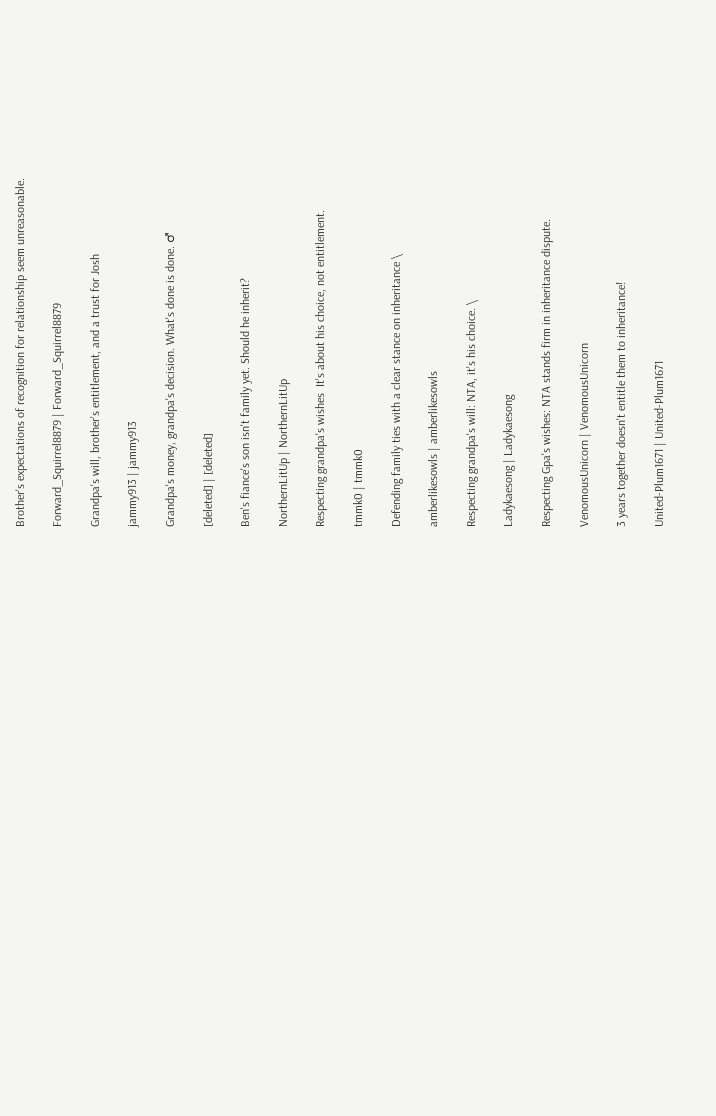Brother's expectations of recognition for relationship seem unreasonable.

Forward_Squirrel8879 | Forward_Squirrel8879

Grandpa's will, brother's entitlement, and a trust for Josh

jammy913 | jammy913

Grandpa's money, grandpa's decision. What's done is done. ♂

[deleted] | [deleted]

Ben's fiance's son isn't family yet. Should he inherit?

NorthernLitUp | NorthernLitUp

Respecting grandpa's wishes  It's about his choice, not entitlement.

tmmk0 | tmmk0

Defending family ties with a clear stance on inheritance \

amberlikesowls | amberlikesowls

Respecting grandpa's will: NTA, it's his choice. \

Ladykaesong | Ladykaesong

Respecting Gpa's wishes: NTA stands firm in inheritance dispute.

VenomousUnicorn | VenomousUnicorn

3 years together doesn't entitle them to inheritance!

United-Plum1671 | United-Plum1671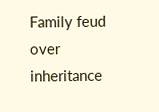Family feud over inheritance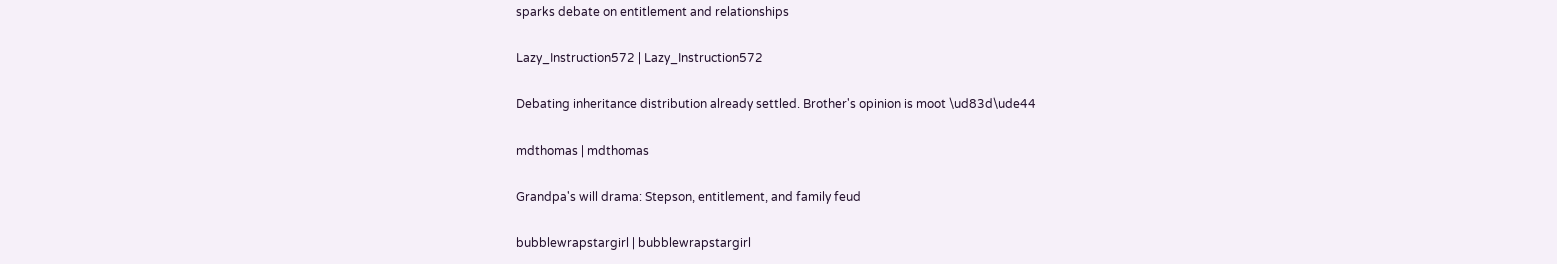sparks debate on entitlement and relationships

Lazy_Instruction572 | Lazy_Instruction572

Debating inheritance distribution already settled. Brother's opinion is moot \ud83d\ude44

mdthomas | mdthomas

Grandpa's will drama: Stepson, entitlement, and family feud

bubblewrapstargirl | bubblewrapstargirl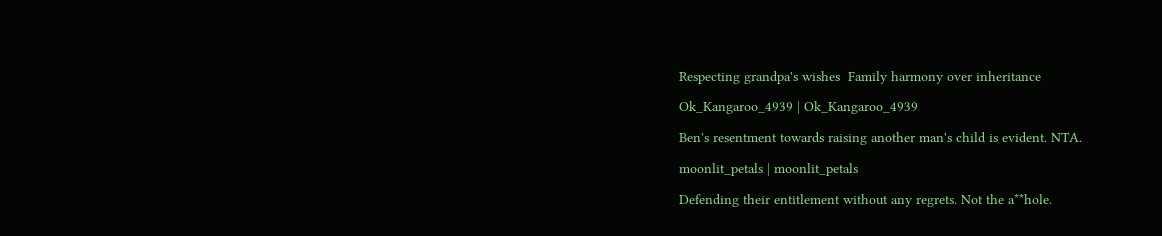Respecting grandpa's wishes  Family harmony over inheritance

Ok_Kangaroo_4939 | Ok_Kangaroo_4939

Ben's resentment towards raising another man's child is evident. NTA.

moonlit_petals | moonlit_petals

Defending their entitlement without any regrets. Not the a**hole.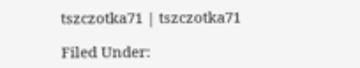tszczotka71 | tszczotka71

Filed Under: